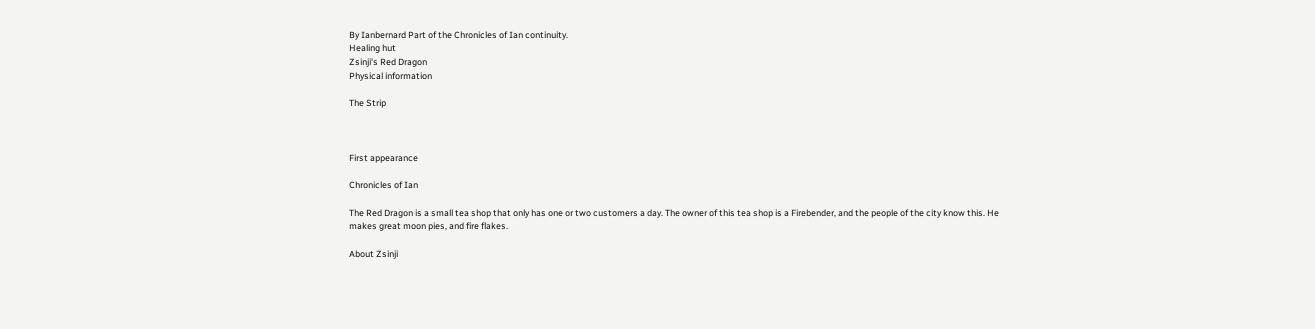By Ianbernard Part of the Chronicles of Ian continuity.
Healing hut
Zsinji's Red Dragon
Physical information

The Strip



First appearance

Chronicles of Ian

The Red Dragon is a small tea shop that only has one or two customers a day. The owner of this tea shop is a Firebender, and the people of the city know this. He makes great moon pies, and fire flakes.

About Zsinji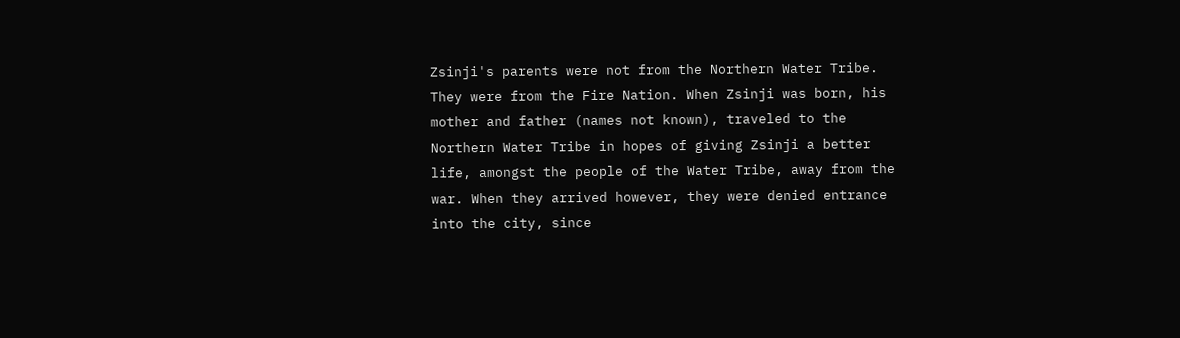Zsinji's parents were not from the Northern Water Tribe. They were from the Fire Nation. When Zsinji was born, his mother and father (names not known), traveled to the Northern Water Tribe in hopes of giving Zsinji a better life, amongst the people of the Water Tribe, away from the war. When they arrived however, they were denied entrance into the city, since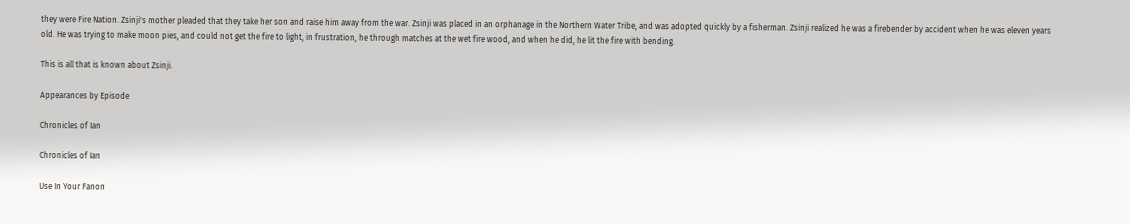they were Fire Nation. Zsinji's mother pleaded that they take her son and raise him away from the war. Zsinji was placed in an orphanage in the Northern Water Tribe, and was adopted quickly by a fisherman. Zsinji realized he was a firebender by accident when he was eleven years old. He was trying to make moon pies, and could not get the fire to light, in frustration, he through matches at the wet fire wood, and when he did, he lit the fire with bending.

This is all that is known about Zsinji.

Appearances by Episode

Chronicles of Ian

Chronicles of Ian

Use In Your Fanon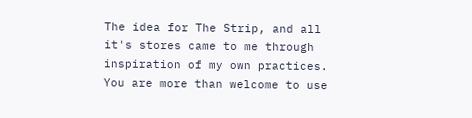The idea for The Strip, and all it's stores came to me through inspiration of my own practices. You are more than welcome to use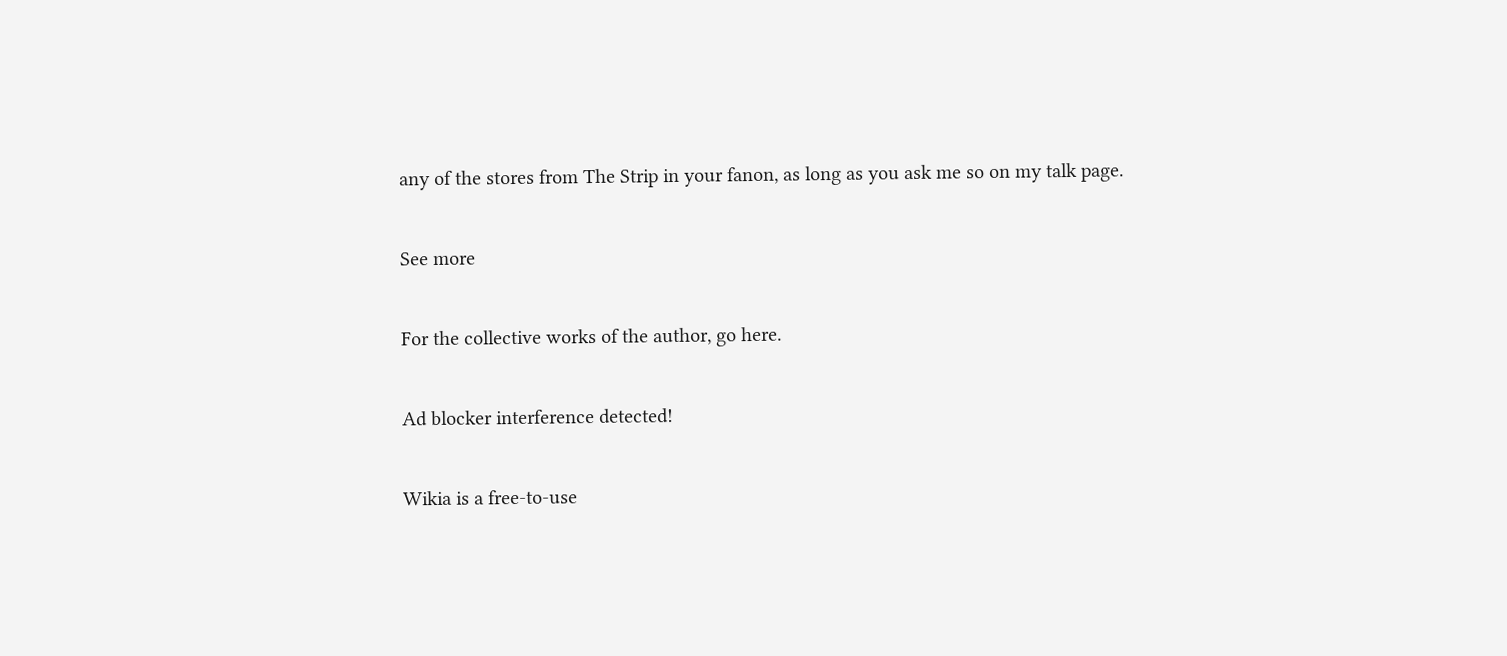any of the stores from The Strip in your fanon, as long as you ask me so on my talk page.

See more

For the collective works of the author, go here.

Ad blocker interference detected!

Wikia is a free-to-use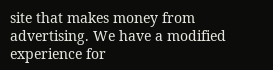site that makes money from advertising. We have a modified experience for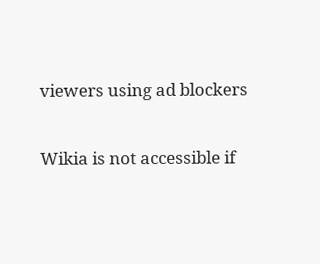viewers using ad blockers

Wikia is not accessible if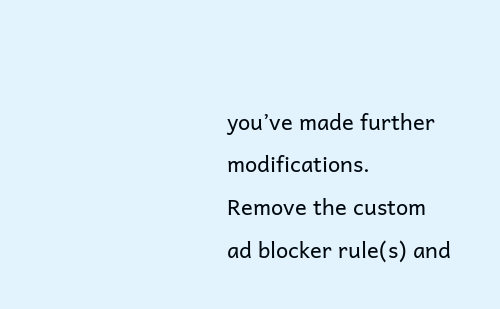you’ve made further modifications. Remove the custom ad blocker rule(s) and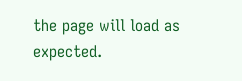the page will load as expected.